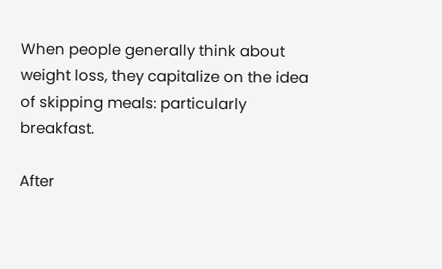When people generally think about weight loss, they capitalize on the idea of skipping meals: particularly breakfast.

After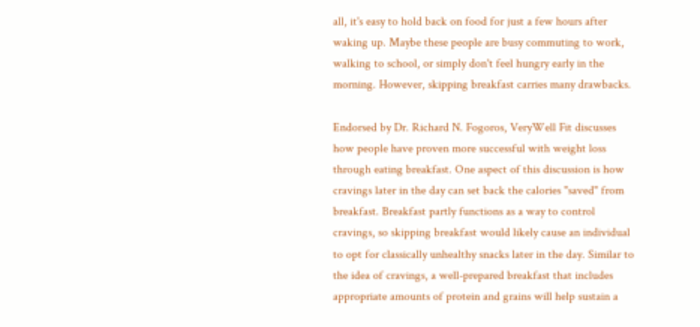all, it's easy to hold back on food for just a few hours after waking up. Maybe these people are busy commuting to work, walking to school, or simply don't feel hungry early in the morning. However, skipping breakfast carries many drawbacks.

Endorsed by Dr. Richard N. Fogoros, VeryWell Fit discusses how people have proven more successful with weight loss through eating breakfast. One aspect of this discussion is how cravings later in the day can set back the calories "saved" from breakfast. Breakfast partly functions as a way to control cravings, so skipping breakfast would likely cause an individual to opt for classically unhealthy snacks later in the day. Similar to the idea of cravings, a well-prepared breakfast that includes appropriate amounts of protein and grains will help sustain a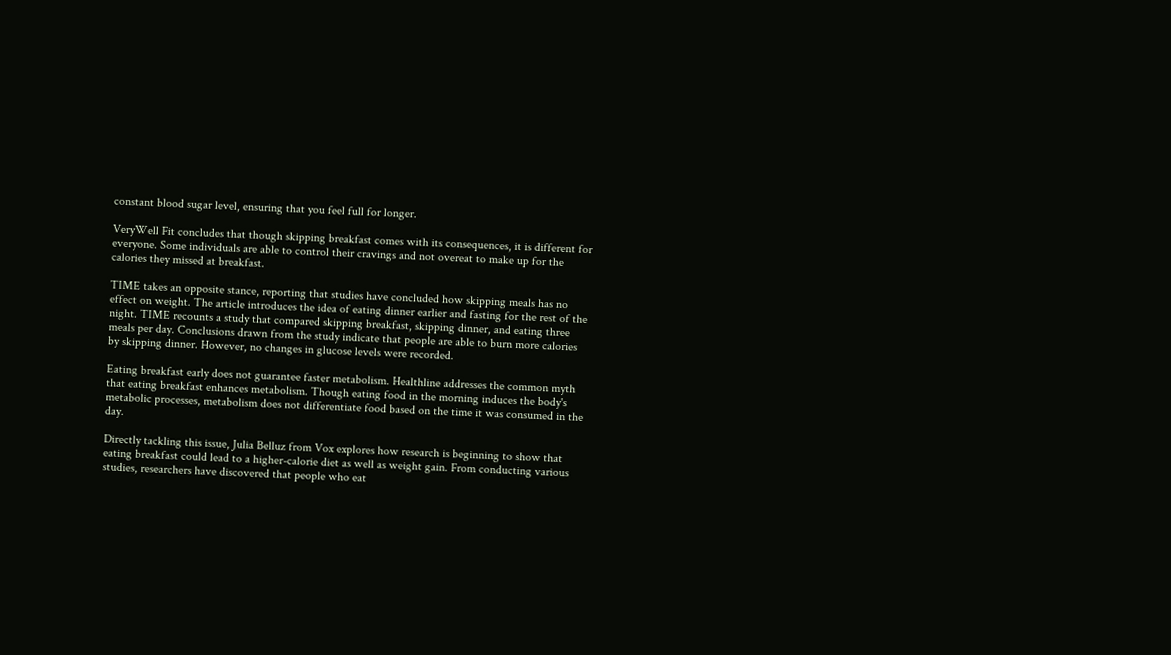constant blood sugar level, ensuring that you feel full for longer.

VeryWell Fit concludes that though skipping breakfast comes with its consequences, it is different for everyone. Some individuals are able to control their cravings and not overeat to make up for the calories they missed at breakfast.

TIME takes an opposite stance, reporting that studies have concluded how skipping meals has no effect on weight. The article introduces the idea of eating dinner earlier and fasting for the rest of the night. TIME recounts a study that compared skipping breakfast, skipping dinner, and eating three meals per day. Conclusions drawn from the study indicate that people are able to burn more calories by skipping dinner. However, no changes in glucose levels were recorded.

Eating breakfast early does not guarantee faster metabolism. Healthline addresses the common myth that eating breakfast enhances metabolism. Though eating food in the morning induces the body's metabolic processes, metabolism does not differentiate food based on the time it was consumed in the day.

Directly tackling this issue, Julia Belluz from Vox explores how research is beginning to show that eating breakfast could lead to a higher-calorie diet as well as weight gain. From conducting various studies, researchers have discovered that people who eat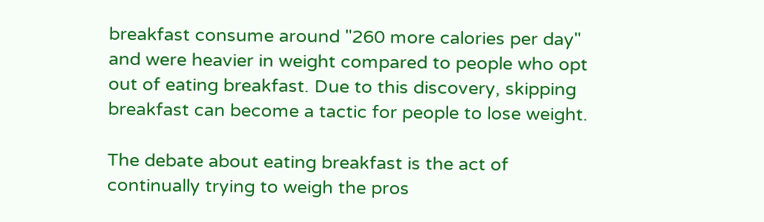breakfast consume around "260 more calories per day" and were heavier in weight compared to people who opt out of eating breakfast. Due to this discovery, skipping breakfast can become a tactic for people to lose weight.

The debate about eating breakfast is the act of continually trying to weigh the pros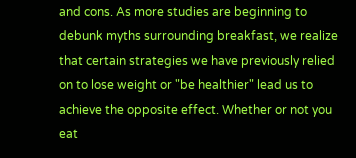and cons. As more studies are beginning to debunk myths surrounding breakfast, we realize that certain strategies we have previously relied on to lose weight or "be healthier" lead us to achieve the opposite effect. Whether or not you eat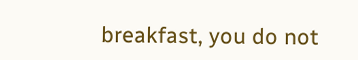breakfast, you do not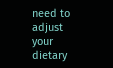need to adjust your dietary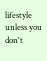lifestyle unless you don't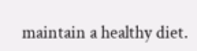maintain a healthy diet.